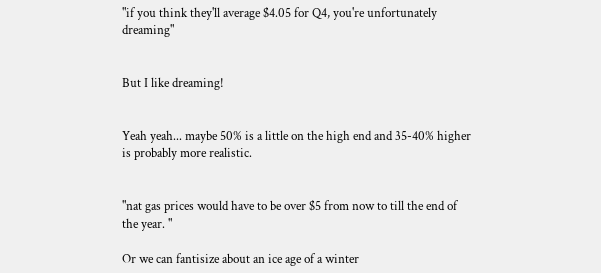"if you think they'll average $4.05 for Q4, you're unfortunately dreaming"


But I like dreaming!


Yeah yeah... maybe 50% is a little on the high end and 35-40% higher is probably more realistic.


"nat gas prices would have to be over $5 from now to till the end of the year. "

Or we can fantisize about an ice age of a winter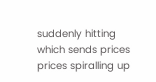suddenly hitting which sends prices prices spiralling up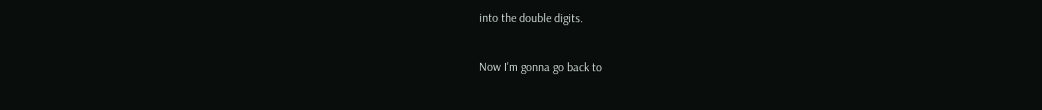into the double digits.

Now I'm gonna go back to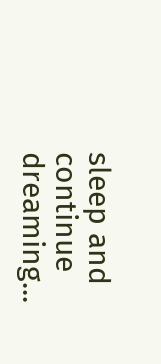sleep and continue dreaming...